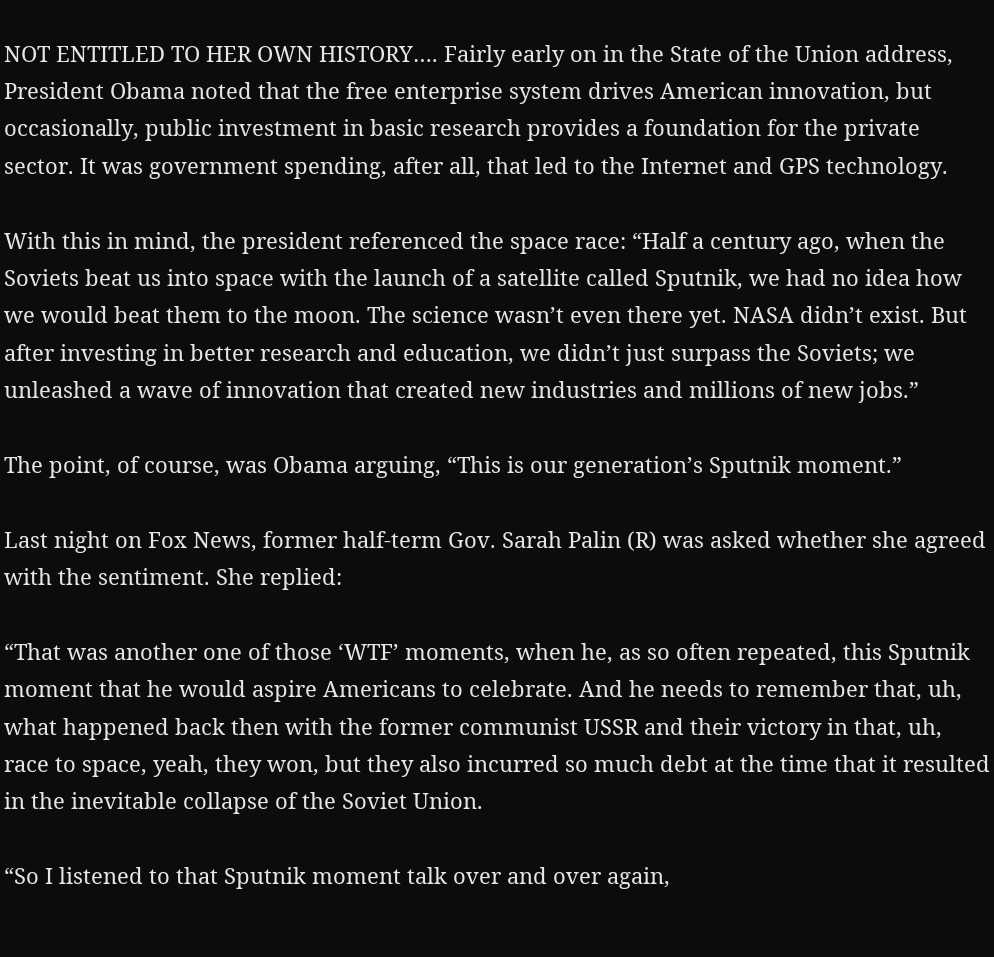NOT ENTITLED TO HER OWN HISTORY…. Fairly early on in the State of the Union address, President Obama noted that the free enterprise system drives American innovation, but occasionally, public investment in basic research provides a foundation for the private sector. It was government spending, after all, that led to the Internet and GPS technology.

With this in mind, the president referenced the space race: “Half a century ago, when the Soviets beat us into space with the launch of a satellite called Sputnik, we had no idea how we would beat them to the moon. The science wasn’t even there yet. NASA didn’t exist. But after investing in better research and education, we didn’t just surpass the Soviets; we unleashed a wave of innovation that created new industries and millions of new jobs.”

The point, of course, was Obama arguing, “This is our generation’s Sputnik moment.”

Last night on Fox News, former half-term Gov. Sarah Palin (R) was asked whether she agreed with the sentiment. She replied:

“That was another one of those ‘WTF’ moments, when he, as so often repeated, this Sputnik moment that he would aspire Americans to celebrate. And he needs to remember that, uh, what happened back then with the former communist USSR and their victory in that, uh, race to space, yeah, they won, but they also incurred so much debt at the time that it resulted in the inevitable collapse of the Soviet Union.

“So I listened to that Sputnik moment talk over and over again,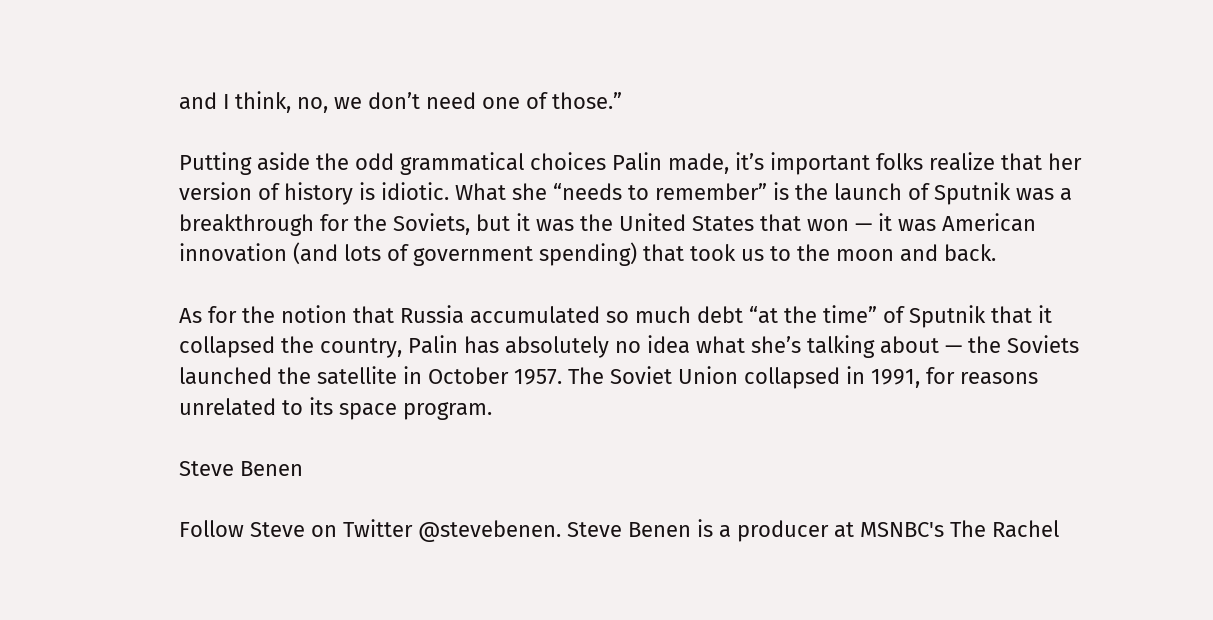and I think, no, we don’t need one of those.”

Putting aside the odd grammatical choices Palin made, it’s important folks realize that her version of history is idiotic. What she “needs to remember” is the launch of Sputnik was a breakthrough for the Soviets, but it was the United States that won — it was American innovation (and lots of government spending) that took us to the moon and back.

As for the notion that Russia accumulated so much debt “at the time” of Sputnik that it collapsed the country, Palin has absolutely no idea what she’s talking about — the Soviets launched the satellite in October 1957. The Soviet Union collapsed in 1991, for reasons unrelated to its space program.

Steve Benen

Follow Steve on Twitter @stevebenen. Steve Benen is a producer at MSNBC's The Rachel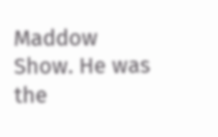Maddow Show. He was the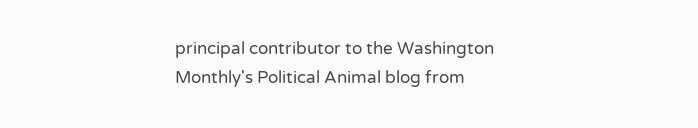principal contributor to the Washington Monthly's Political Animal blog from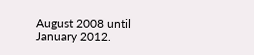August 2008 until January 2012.